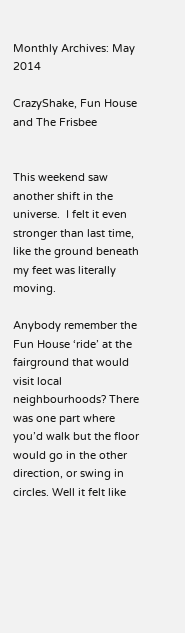Monthly Archives: May 2014

CrazyShake, Fun House and The Frisbee


This weekend saw another shift in the universe.  I felt it even stronger than last time, like the ground beneath my feet was literally moving.

Anybody remember the Fun House ‘ride’ at the fairground that would visit local neighbourhoods? There was one part where you’d walk but the floor would go in the other direction, or swing in circles. Well it felt like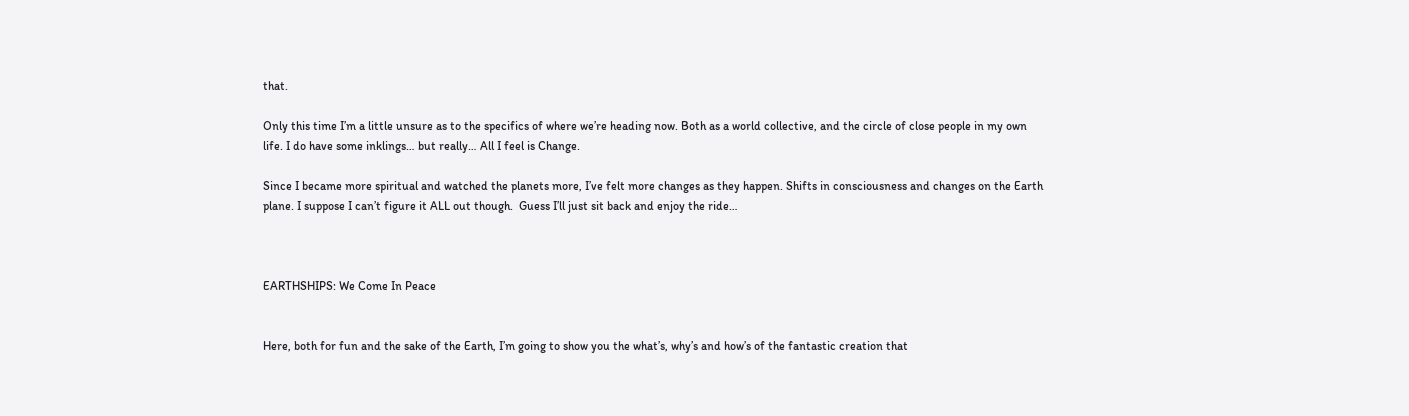that.

Only this time I’m a little unsure as to the specifics of where we’re heading now. Both as a world collective, and the circle of close people in my own life. I do have some inklings… but really… All I feel is Change.

Since I became more spiritual and watched the planets more, I’ve felt more changes as they happen. Shifts in consciousness and changes on the Earth plane. I suppose I can’t figure it ALL out though.  Guess I’ll just sit back and enjoy the ride…



EARTHSHIPS: We Come In Peace


Here, both for fun and the sake of the Earth, I’m going to show you the what’s, why’s and how’s of the fantastic creation that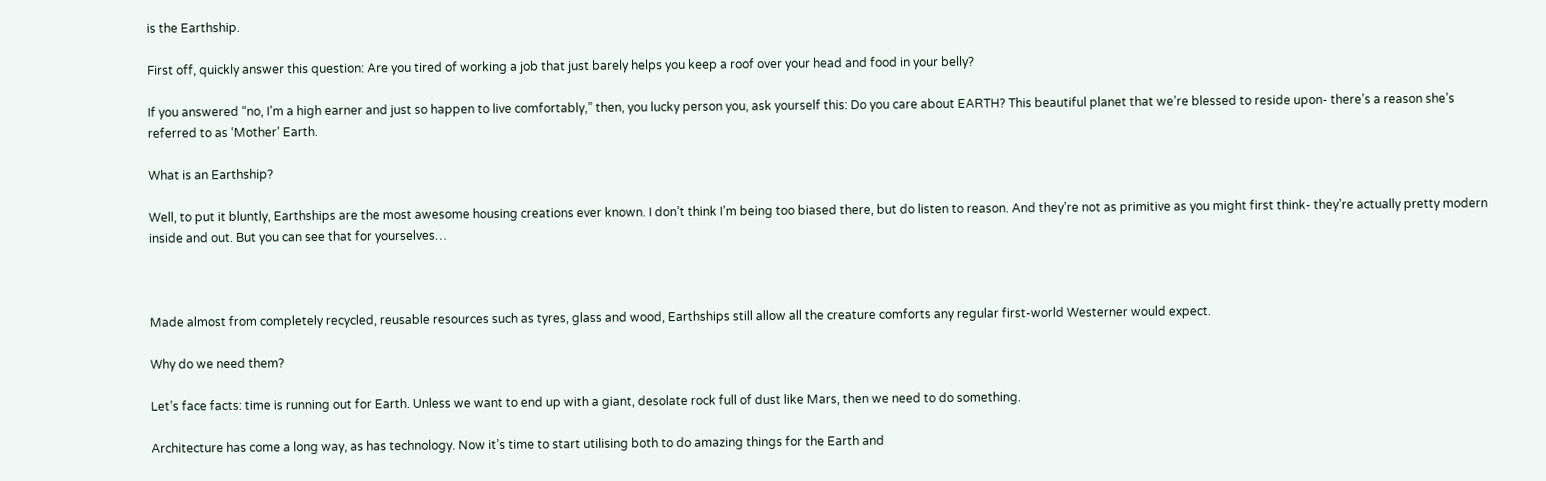is the Earthship.

First off, quickly answer this question: Are you tired of working a job that just barely helps you keep a roof over your head and food in your belly?

If you answered “no, I’m a high earner and just so happen to live comfortably,” then, you lucky person you, ask yourself this: Do you care about EARTH? This beautiful planet that we’re blessed to reside upon- there’s a reason she’s referred to as ‘Mother’ Earth.

What is an Earthship?

Well, to put it bluntly, Earthships are the most awesome housing creations ever known. I don’t think I’m being too biased there, but do listen to reason. And they’re not as primitive as you might first think- they’re actually pretty modern inside and out. But you can see that for yourselves…



Made almost from completely recycled, reusable resources such as tyres, glass and wood, Earthships still allow all the creature comforts any regular first-world Westerner would expect.

Why do we need them?

Let’s face facts: time is running out for Earth. Unless we want to end up with a giant, desolate rock full of dust like Mars, then we need to do something.

Architecture has come a long way, as has technology. Now it’s time to start utilising both to do amazing things for the Earth and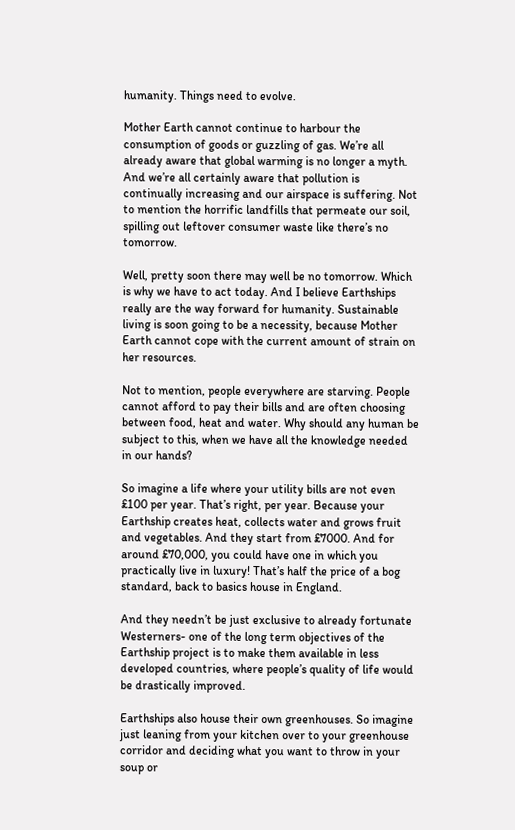humanity. Things need to evolve.

Mother Earth cannot continue to harbour the consumption of goods or guzzling of gas. We’re all already aware that global warming is no longer a myth. And we’re all certainly aware that pollution is continually increasing and our airspace is suffering. Not to mention the horrific landfills that permeate our soil, spilling out leftover consumer waste like there’s no tomorrow.

Well, pretty soon there may well be no tomorrow. Which is why we have to act today. And I believe Earthships really are the way forward for humanity. Sustainable living is soon going to be a necessity, because Mother Earth cannot cope with the current amount of strain on her resources.

Not to mention, people everywhere are starving. People cannot afford to pay their bills and are often choosing between food, heat and water. Why should any human be subject to this, when we have all the knowledge needed in our hands?

So imagine a life where your utility bills are not even £100 per year. That’s right, per year. Because your Earthship creates heat, collects water and grows fruit and vegetables. And they start from £7000. And for around £70,000, you could have one in which you practically live in luxury! That’s half the price of a bog standard, back to basics house in England.

And they needn’t be just exclusive to already fortunate Westerners- one of the long term objectives of the Earthship project is to make them available in less developed countries, where people’s quality of life would be drastically improved.

Earthships also house their own greenhouses. So imagine just leaning from your kitchen over to your greenhouse corridor and deciding what you want to throw in your soup or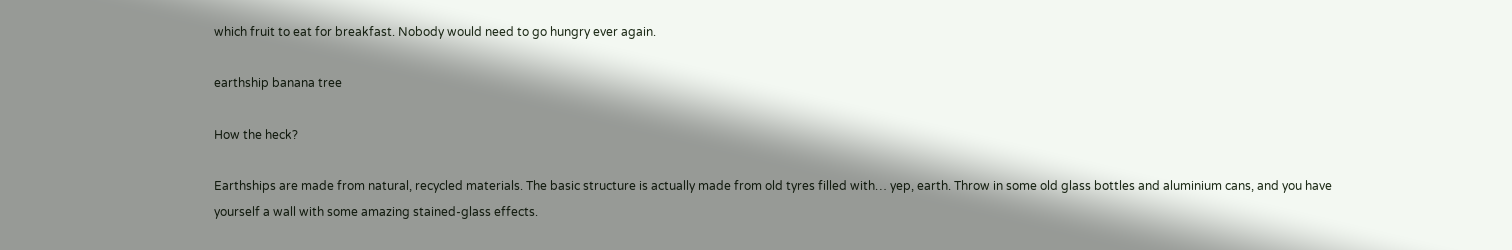which fruit to eat for breakfast. Nobody would need to go hungry ever again.

earthship banana tree

How the heck?

Earthships are made from natural, recycled materials. The basic structure is actually made from old tyres filled with… yep, earth. Throw in some old glass bottles and aluminium cans, and you have yourself a wall with some amazing stained-glass effects.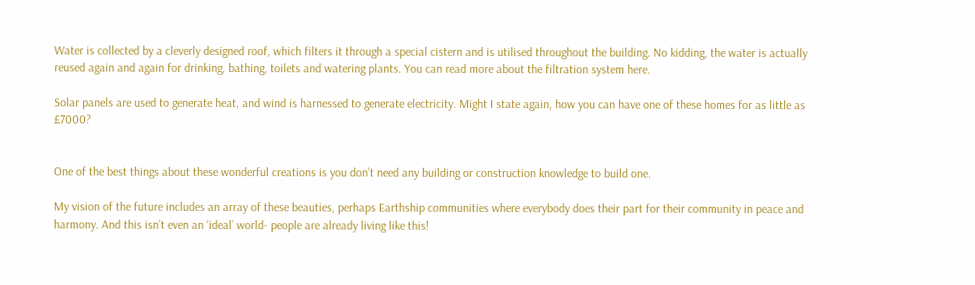Water is collected by a cleverly designed roof, which filters it through a special cistern and is utilised throughout the building. No kidding, the water is actually reused again and again for drinking, bathing, toilets and watering plants. You can read more about the filtration system here.

Solar panels are used to generate heat, and wind is harnessed to generate electricity. Might I state again, how you can have one of these homes for as little as £7000?


One of the best things about these wonderful creations is you don’t need any building or construction knowledge to build one.

My vision of the future includes an array of these beauties, perhaps Earthship communities where everybody does their part for their community in peace and harmony. And this isn’t even an ‘ideal’ world- people are already living like this!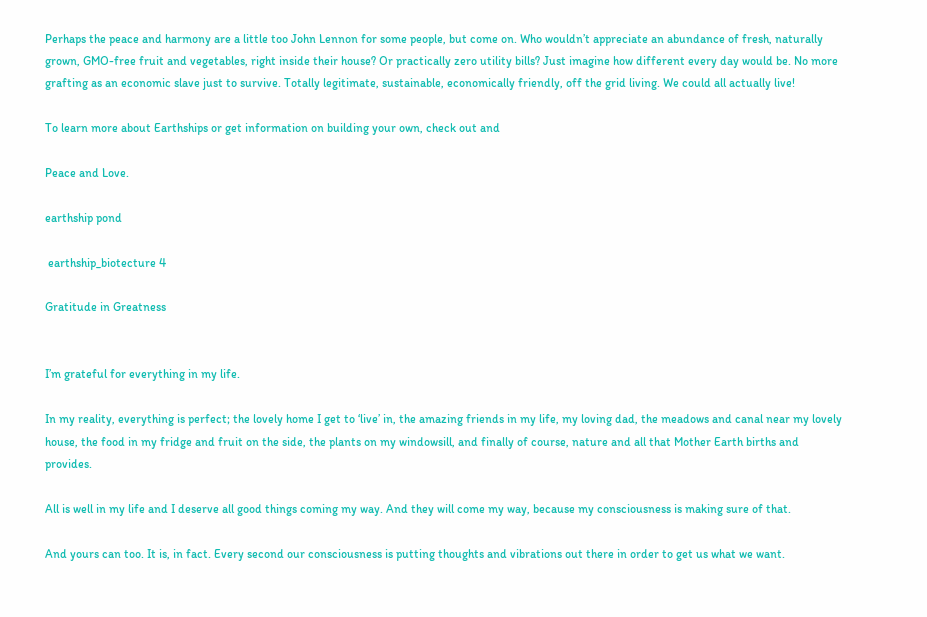Perhaps the peace and harmony are a little too John Lennon for some people, but come on. Who wouldn’t appreciate an abundance of fresh, naturally grown, GMO-free fruit and vegetables, right inside their house? Or practically zero utility bills? Just imagine how different every day would be. No more grafting as an economic slave just to survive. Totally legitimate, sustainable, economically friendly, off the grid living. We could all actually live!

To learn more about Earthships or get information on building your own, check out and

Peace and Love.

earthship pond

 earthship_biotecture 4

Gratitude in Greatness


I’m grateful for everything in my life.

In my reality, everything is perfect; the lovely home I get to ‘live’ in, the amazing friends in my life, my loving dad, the meadows and canal near my lovely house, the food in my fridge and fruit on the side, the plants on my windowsill, and finally of course, nature and all that Mother Earth births and provides.

All is well in my life and I deserve all good things coming my way. And they will come my way, because my consciousness is making sure of that.

And yours can too. It is, in fact. Every second our consciousness is putting thoughts and vibrations out there in order to get us what we want.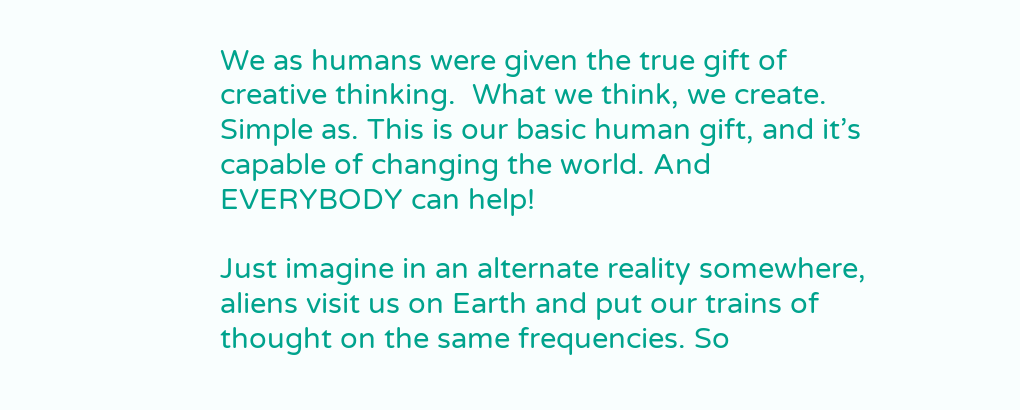We as humans were given the true gift of creative thinking.  What we think, we create. Simple as. This is our basic human gift, and it’s capable of changing the world. And EVERYBODY can help!

Just imagine in an alternate reality somewhere, aliens visit us on Earth and put our trains of thought on the same frequencies. So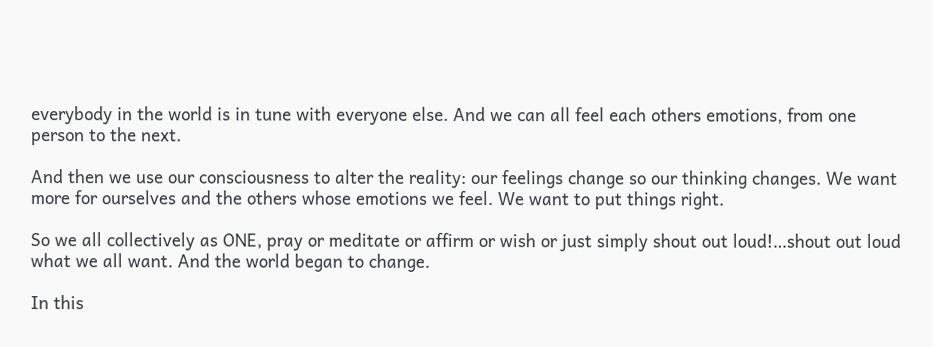everybody in the world is in tune with everyone else. And we can all feel each others emotions, from one person to the next.

And then we use our consciousness to alter the reality: our feelings change so our thinking changes. We want more for ourselves and the others whose emotions we feel. We want to put things right.

So we all collectively as ONE, pray or meditate or affirm or wish or just simply shout out loud!…shout out loud what we all want. And the world began to change.

In this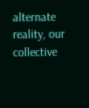alternate reality, our collective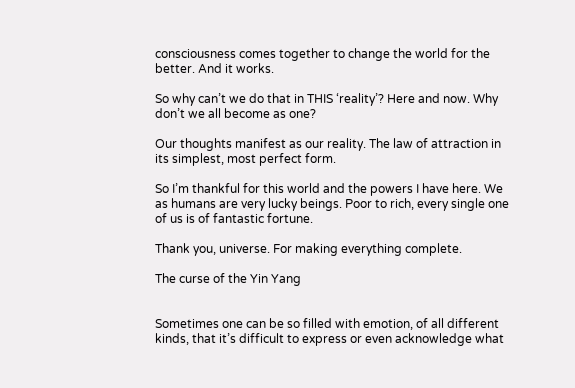consciousness comes together to change the world for the better. And it works.

So why can’t we do that in THIS ‘reality’? Here and now. Why don’t we all become as one?

Our thoughts manifest as our reality. The law of attraction in its simplest, most perfect form.

So I’m thankful for this world and the powers I have here. We as humans are very lucky beings. Poor to rich, every single one of us is of fantastic fortune.

Thank you, universe. For making everything complete.

The curse of the Yin Yang


Sometimes one can be so filled with emotion, of all different kinds, that it’s difficult to express or even acknowledge what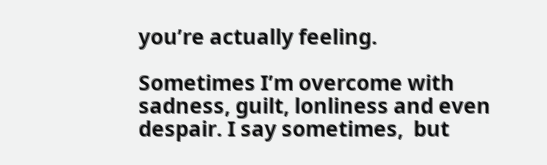you’re actually feeling.

Sometimes I’m overcome with sadness, guilt, lonliness and even despair. I say sometimes,  but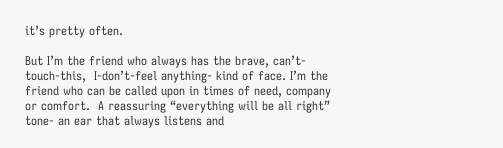it’s pretty often.

But I’m the friend who always has the brave, can’t-touch-this,  I-don’t-feel anything- kind of face. I’m the friend who can be called upon in times of need, company or comfort.  A reassuring “everything will be all right” tone- an ear that always listens and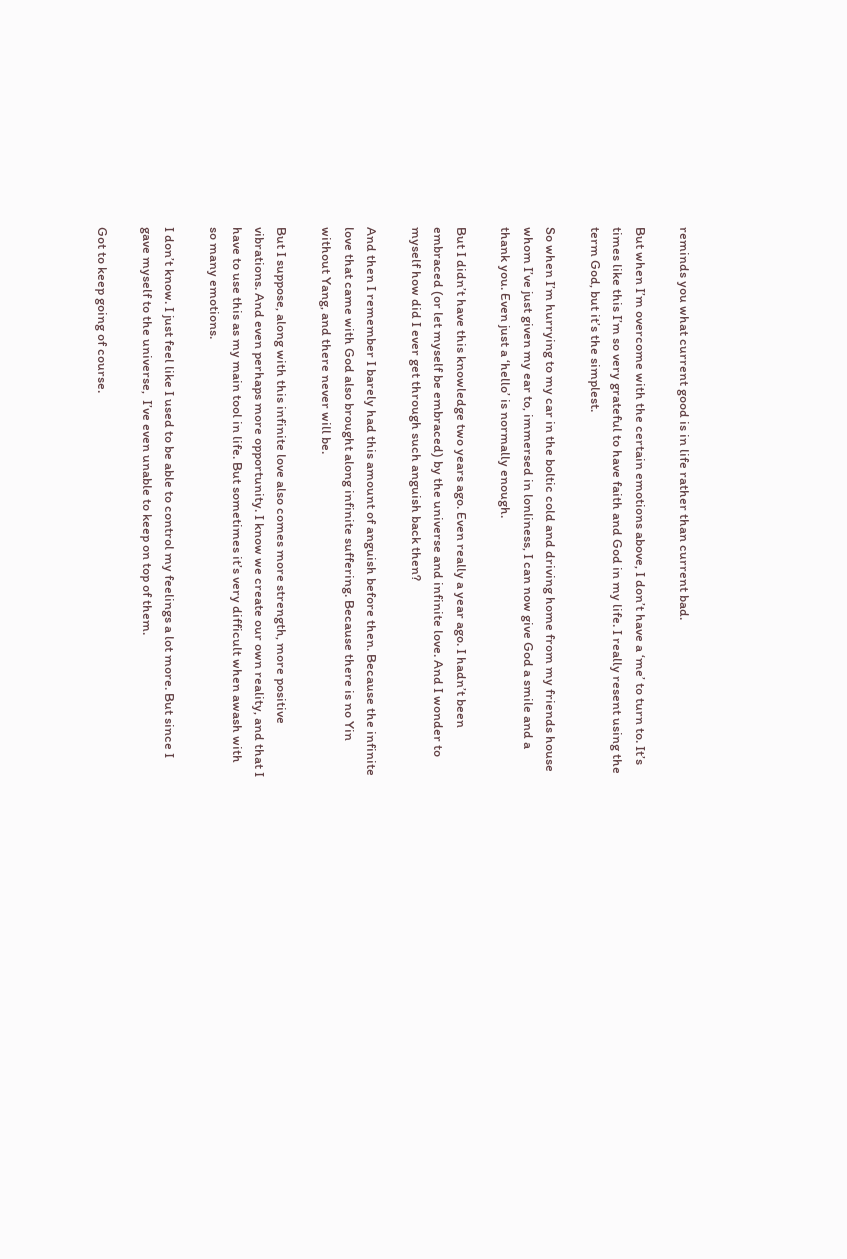reminds you what current good is in life rather than current bad.

But when I’m overcome with the certain emotions above, I don’t have a ‘me’ to turn to. It’s times like this I’m so very grateful to have faith and God in my life. I really resent using the term God, but it’s the simplest.

So when I’m hurrying to my car in the boltic cold and driving home from my friends house whom I’ve just given my ear to, immersed in lonliness, I can now give God a smile and a thank you. Even just a ‘hello’ is normally enough.

But I didn’t have this knowledge two years ago. Even really a year ago. I hadn’t been embraced (or let myself be embraced) by the universe and infinite love. And I wonder to myself how did I ever get through such anguish back then?

And then I remember I barely had this amount of anguish before then. Because the infinite love that came with God also brought along infinite suffering. Because there is no Yin without Yang, and there never will be.

But I suppose, along with this infinite love also comes more strength, more positive vibrations. And even perhaps more opportunity. I know we create our own reality, and that I have to use this as my main tool in life. But sometimes it’s very difficult when awash with so many emotions.

I don’t know. I just feel like I used to be able to control my feelings a lot more. But since I gave myself to the universe,  I’ve even unable to keep on top of them.

Got to keep going of course.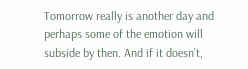Tomorrow really is another day and perhaps some of the emotion will subside by then. And if it doesn’t,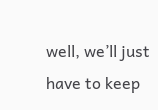well, we’ll just have to keep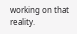working on that reality.